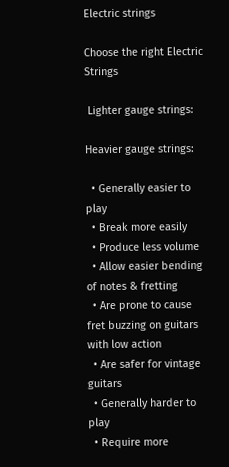Electric strings

Choose the right Electric Strings

 Lighter gauge strings:

Heavier gauge strings:

  • Generally easier to play
  • Break more easily
  • Produce less volume
  • Allow easier bending of notes & fretting
  • Are prone to cause fret buzzing on guitars with low action
  • Are safer for vintage guitars
  • Generally harder to play
  • Require more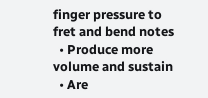finger pressure to fret and bend notes
  • Produce more volume and sustain
  • Are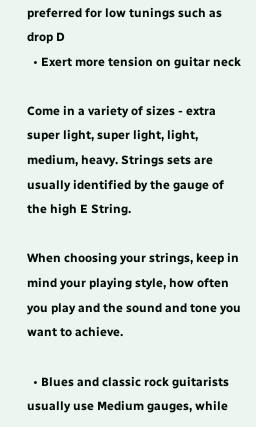preferred for low tunings such as drop D
  • Exert more tension on guitar neck

Come in a variety of sizes - extra super light, super light, light, medium, heavy. Strings sets are usually identified by the gauge of the high E String.

When choosing your strings, keep in mind your playing style, how often you play and the sound and tone you want to achieve.

  • Blues and classic rock guitarists usually use Medium gauges, while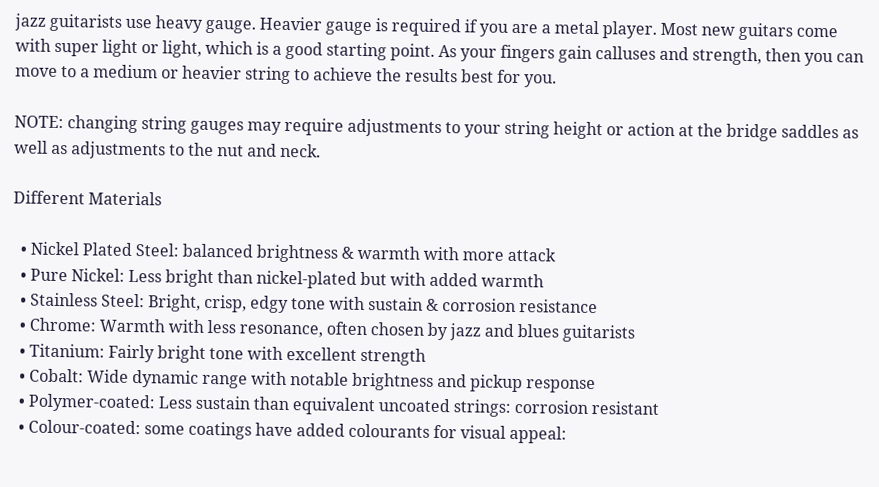jazz guitarists use heavy gauge. Heavier gauge is required if you are a metal player. Most new guitars come with super light or light, which is a good starting point. As your fingers gain calluses and strength, then you can move to a medium or heavier string to achieve the results best for you.

NOTE: changing string gauges may require adjustments to your string height or action at the bridge saddles as well as adjustments to the nut and neck.

Different Materials

  • Nickel Plated Steel: balanced brightness & warmth with more attack
  • Pure Nickel: Less bright than nickel-plated but with added warmth
  • Stainless Steel: Bright, crisp, edgy tone with sustain & corrosion resistance
  • Chrome: Warmth with less resonance, often chosen by jazz and blues guitarists
  • Titanium: Fairly bright tone with excellent strength
  • Cobalt: Wide dynamic range with notable brightness and pickup response
  • Polymer-coated: Less sustain than equivalent uncoated strings: corrosion resistant
  • Colour-coated: some coatings have added colourants for visual appeal: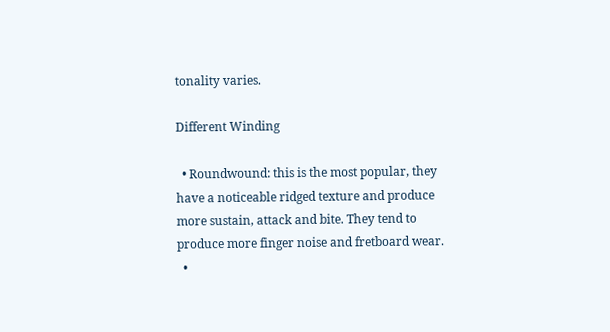tonality varies.

Different Winding

  • Roundwound: this is the most popular, they have a noticeable ridged texture and produce more sustain, attack and bite. They tend to produce more finger noise and fretboard wear.
  •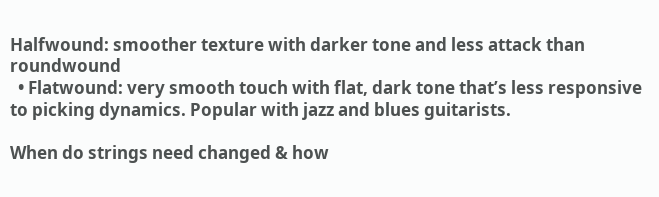Halfwound: smoother texture with darker tone and less attack than roundwound
  • Flatwound: very smooth touch with flat, dark tone that’s less responsive to picking dynamics. Popular with jazz and blues guitarists.

When do strings need changed & how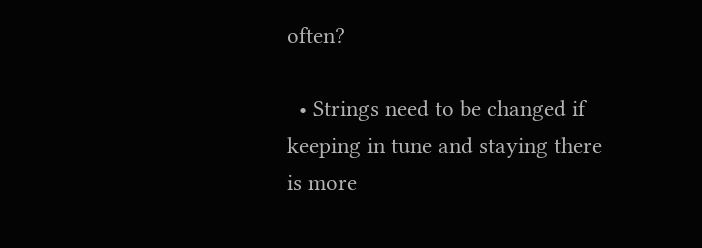often?

  • Strings need to be changed if keeping in tune and staying there is more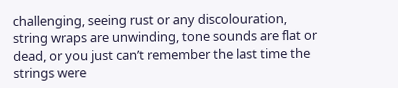challenging, seeing rust or any discolouration, string wraps are unwinding, tone sounds are flat or dead, or you just can’t remember the last time the strings were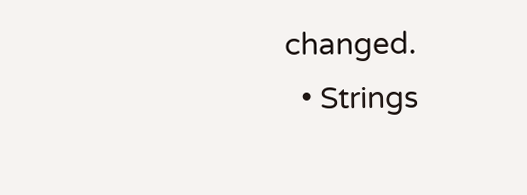changed.
  • Strings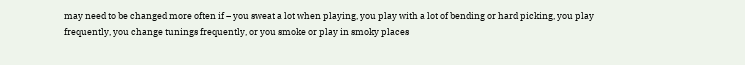may need to be changed more often if – you sweat a lot when playing, you play with a lot of bending or hard picking, you play frequently, you change tunings frequently, or you smoke or play in smoky places